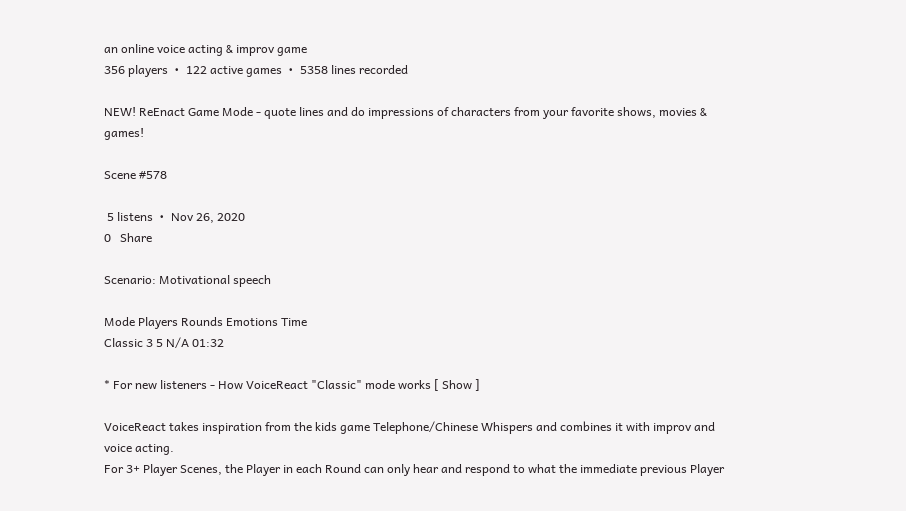an online voice acting & improv game
356 players  •  122 active games  •  5358 lines recorded

NEW! ReEnact Game Mode - quote lines and do impressions of characters from your favorite shows, movies & games!

Scene #578

 5 listens  •  Nov 26, 2020
0   Share

Scenario: Motivational speech

Mode Players Rounds Emotions Time
Classic 3 5 N/A 01:32

* For new listeners - How VoiceReact "Classic" mode works [ Show ]

VoiceReact takes inspiration from the kids game Telephone/Chinese Whispers and combines it with improv and voice acting.
For 3+ Player Scenes, the Player in each Round can only hear and respond to what the immediate previous Player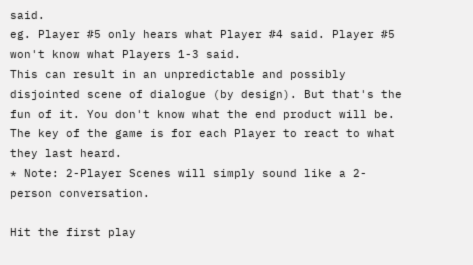said.
eg. Player #5 only hears what Player #4 said. Player #5 won't know what Players 1-3 said.
This can result in an unpredictable and possibly disjointed scene of dialogue (by design). But that's the fun of it. You don't know what the end product will be. The key of the game is for each Player to react to what they last heard.
* Note: 2-Player Scenes will simply sound like a 2-person conversation.

Hit the first play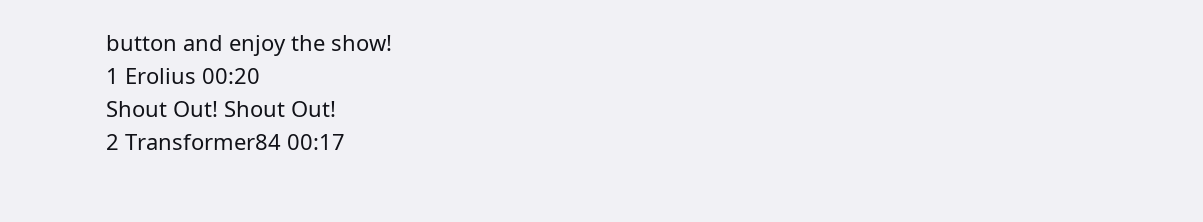button and enjoy the show!
1 Erolius 00:20
Shout Out! Shout Out!
2 Transformer84 00:17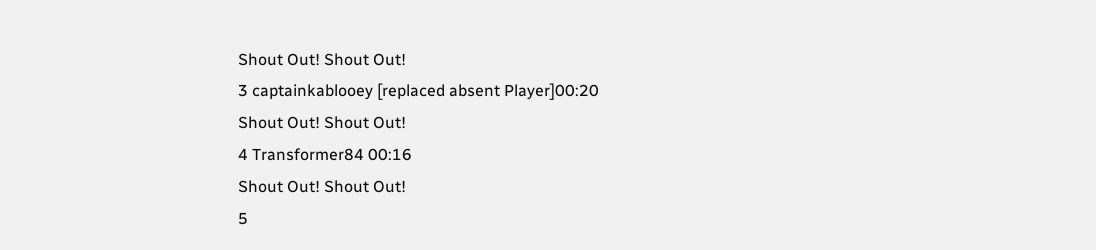Shout Out! Shout Out!
3 captainkablooey [replaced absent Player]00:20
Shout Out! Shout Out!
4 Transformer84 00:16
Shout Out! Shout Out!
5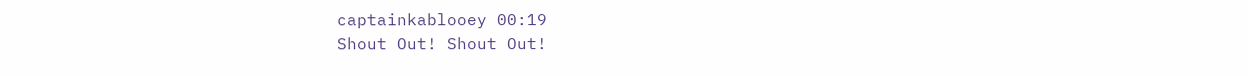captainkablooey 00:19
Shout Out! Shout Out!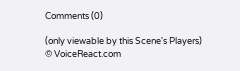Comments (0)

(only viewable by this Scene's Players)
© VoiceReact.com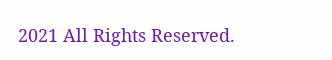2021 All Rights Reserved.